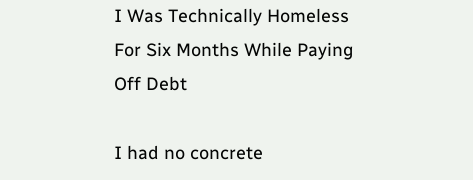I Was Technically Homeless For Six Months While Paying Off Debt

I had no concrete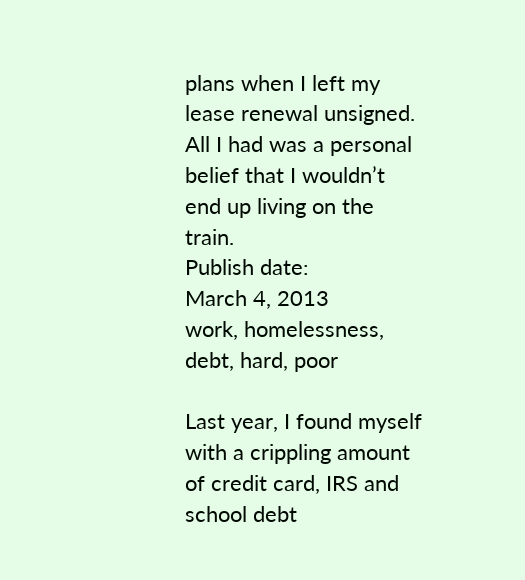plans when I left my lease renewal unsigned. All I had was a personal belief that I wouldn’t end up living on the train.
Publish date:
March 4, 2013
work, homelessness, debt, hard, poor

Last year, I found myself with a crippling amount of credit card, IRS and school debt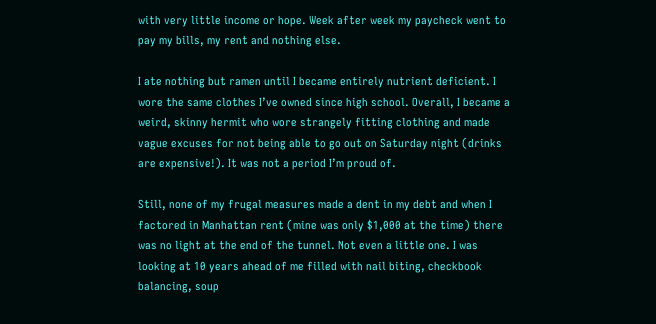with very little income or hope. Week after week my paycheck went to pay my bills, my rent and nothing else.

I ate nothing but ramen until I became entirely nutrient deficient. I wore the same clothes I’ve owned since high school. Overall, I became a weird, skinny hermit who wore strangely fitting clothing and made vague excuses for not being able to go out on Saturday night (drinks are expensive!). It was not a period I’m proud of.

Still, none of my frugal measures made a dent in my debt and when I factored in Manhattan rent (mine was only $1,000 at the time) there was no light at the end of the tunnel. Not even a little one. I was looking at 10 years ahead of me filled with nail biting, checkbook balancing, soup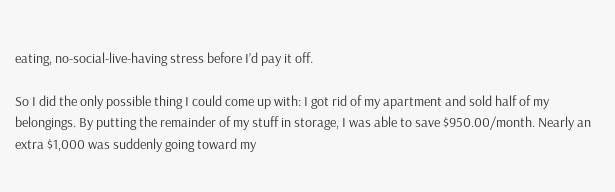eating, no-social-live-having stress before I’d pay it off.

So I did the only possible thing I could come up with: I got rid of my apartment and sold half of my belongings. By putting the remainder of my stuff in storage, I was able to save $950.00/month. Nearly an extra $1,000 was suddenly going toward my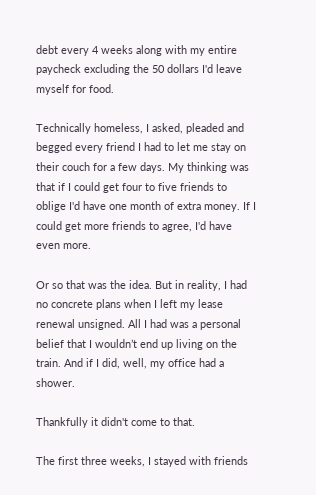debt every 4 weeks along with my entire paycheck excluding the 50 dollars I'd leave myself for food.

Technically homeless, I asked, pleaded and begged every friend I had to let me stay on their couch for a few days. My thinking was that if I could get four to five friends to oblige I'd have one month of extra money. If I could get more friends to agree, I'd have even more.

Or so that was the idea. But in reality, I had no concrete plans when I left my lease renewal unsigned. All I had was a personal belief that I wouldn’t end up living on the train. And if I did, well, my office had a shower.

Thankfully it didn't come to that.

The first three weeks, I stayed with friends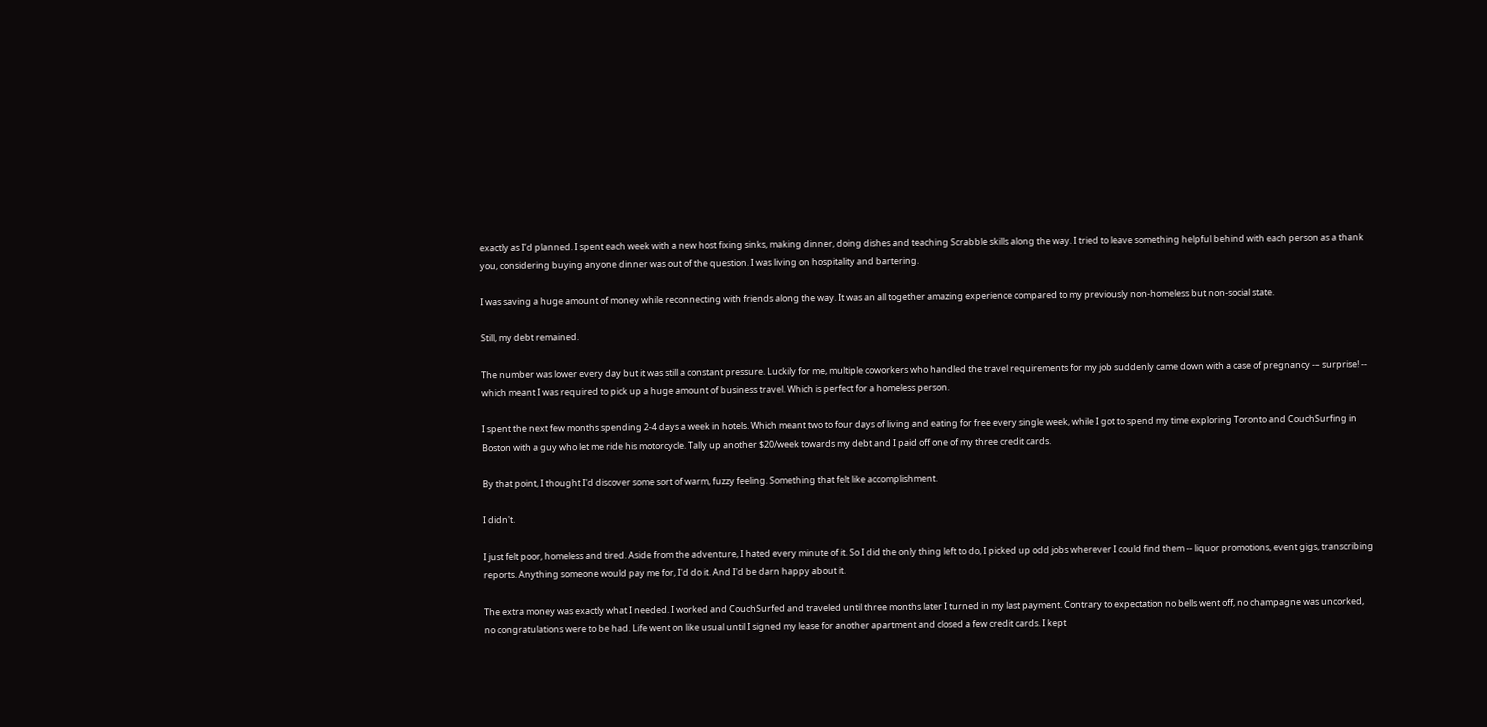exactly as I’d planned. I spent each week with a new host fixing sinks, making dinner, doing dishes and teaching Scrabble skills along the way. I tried to leave something helpful behind with each person as a thank you, considering buying anyone dinner was out of the question. I was living on hospitality and bartering.

I was saving a huge amount of money while reconnecting with friends along the way. It was an all together amazing experience compared to my previously non-homeless but non-social state.

Still, my debt remained.

The number was lower every day but it was still a constant pressure. Luckily for me, multiple coworkers who handled the travel requirements for my job suddenly came down with a case of pregnancy -– surprise! -- which meant I was required to pick up a huge amount of business travel. Which is perfect for a homeless person.

I spent the next few months spending 2-4 days a week in hotels. Which meant two to four days of living and eating for free every single week, while I got to spend my time exploring Toronto and CouchSurfing in Boston with a guy who let me ride his motorcycle. Tally up another $20/week towards my debt and I paid off one of my three credit cards.

By that point, I thought I'd discover some sort of warm, fuzzy feeling. Something that felt like accomplishment.

I didn't.

I just felt poor, homeless and tired. Aside from the adventure, I hated every minute of it. So I did the only thing left to do, I picked up odd jobs wherever I could find them -- liquor promotions, event gigs, transcribing reports. Anything someone would pay me for, I'd do it. And I'd be darn happy about it.

The extra money was exactly what I needed. I worked and CouchSurfed and traveled until three months later I turned in my last payment. Contrary to expectation no bells went off, no champagne was uncorked, no congratulations were to be had. Life went on like usual until I signed my lease for another apartment and closed a few credit cards. I kept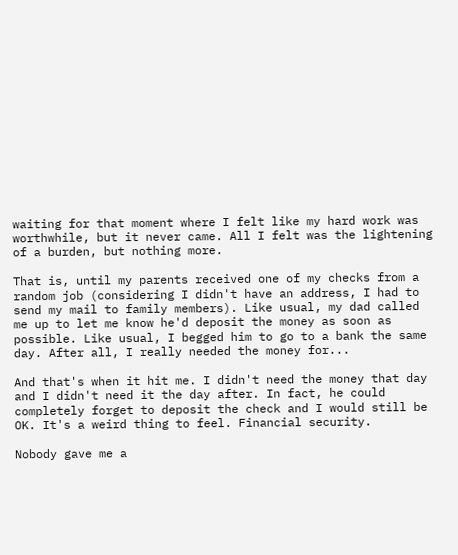waiting for that moment where I felt like my hard work was worthwhile, but it never came. All I felt was the lightening of a burden, but nothing more.

That is, until my parents received one of my checks from a random job (considering I didn't have an address, I had to send my mail to family members). Like usual, my dad called me up to let me know he'd deposit the money as soon as possible. Like usual, I begged him to go to a bank the same day. After all, I really needed the money for...

And that's when it hit me. I didn't need the money that day and I didn't need it the day after. In fact, he could completely forget to deposit the check and I would still be OK. It's a weird thing to feel. Financial security.

Nobody gave me a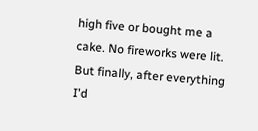high five or bought me a cake. No fireworks were lit. But finally, after everything I'd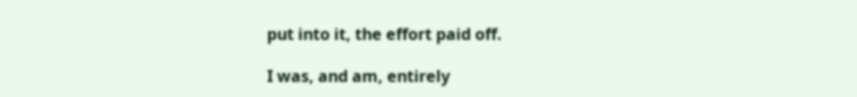put into it, the effort paid off.

I was, and am, entirely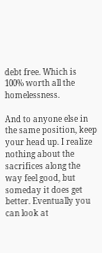debt free. Which is 100% worth all the homelessness.

And to anyone else in the same position, keep your head up. I realize nothing about the sacrifices along the way feel good, but someday it does get better. Eventually you can look at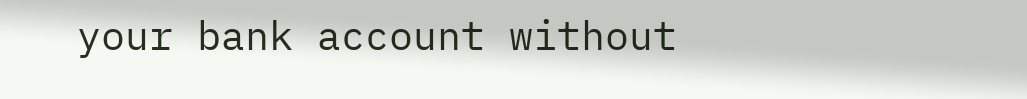your bank account without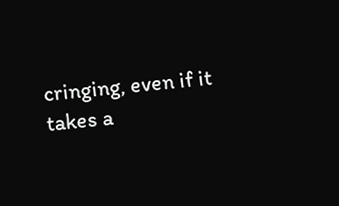cringing, even if it takes a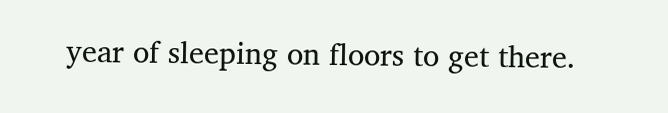year of sleeping on floors to get there.